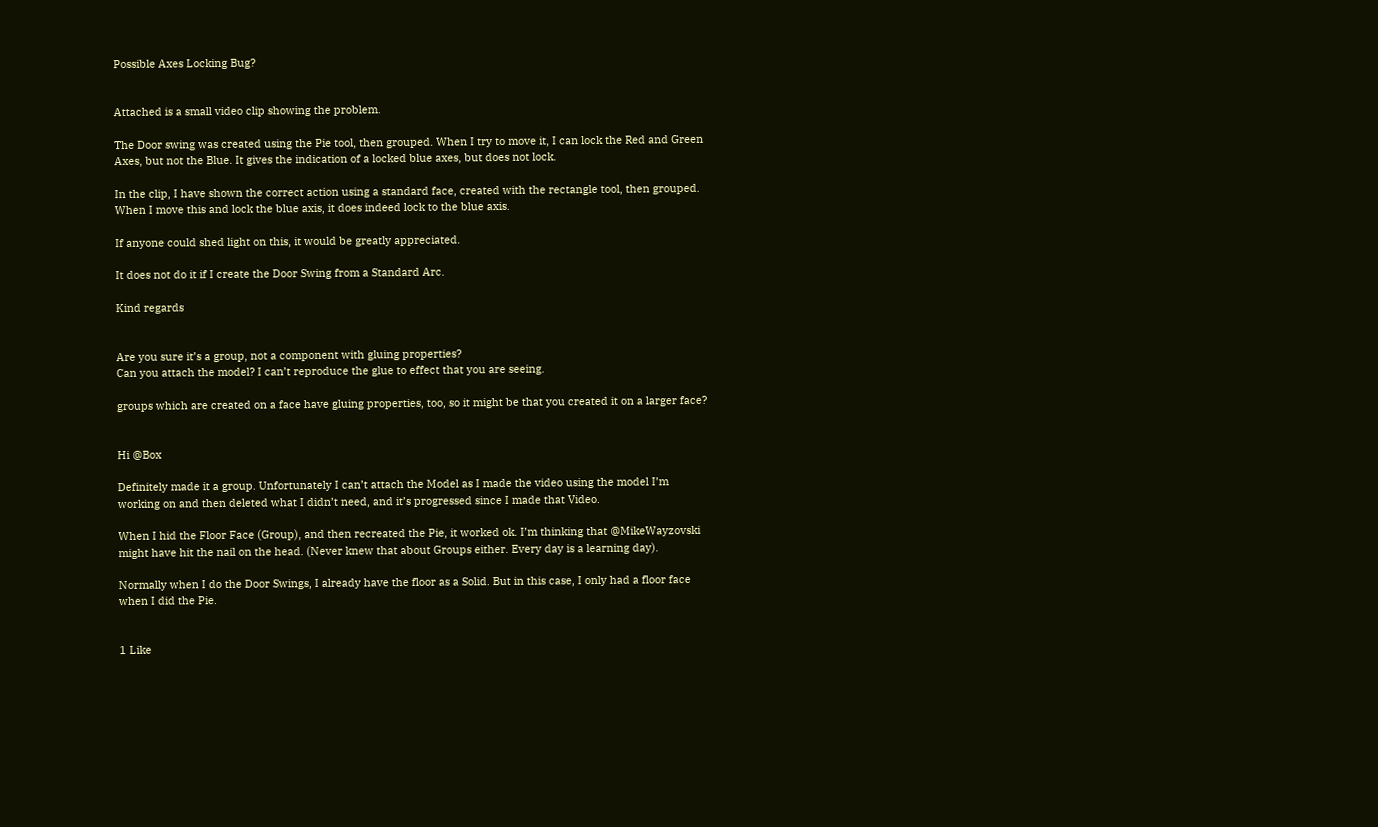Possible Axes Locking Bug?


Attached is a small video clip showing the problem.

The Door swing was created using the Pie tool, then grouped. When I try to move it, I can lock the Red and Green Axes, but not the Blue. It gives the indication of a locked blue axes, but does not lock.

In the clip, I have shown the correct action using a standard face, created with the rectangle tool, then grouped. When I move this and lock the blue axis, it does indeed lock to the blue axis.

If anyone could shed light on this, it would be greatly appreciated.

It does not do it if I create the Door Swing from a Standard Arc.

Kind regards


Are you sure it’s a group, not a component with gluing properties?
Can you attach the model? I can’t reproduce the glue to effect that you are seeing.

groups which are created on a face have gluing properties, too, so it might be that you created it on a larger face?


Hi @Box

Definitely made it a group. Unfortunately I can’t attach the Model as I made the video using the model I’m working on and then deleted what I didn’t need, and it’s progressed since I made that Video.

When I hid the Floor Face (Group), and then recreated the Pie, it worked ok. I’m thinking that @MikeWayzovski might have hit the nail on the head. (Never knew that about Groups either. Every day is a learning day).

Normally when I do the Door Swings, I already have the floor as a Solid. But in this case, I only had a floor face when I did the Pie.


1 Like